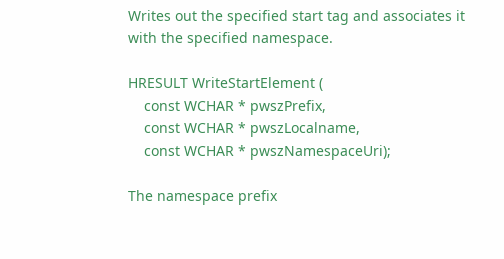Writes out the specified start tag and associates it with the specified namespace.

HRESULT WriteStartElement (
    const WCHAR * pwszPrefix,
    const WCHAR * pwszLocalname,
    const WCHAR * pwszNamespaceUri);

The namespace prefix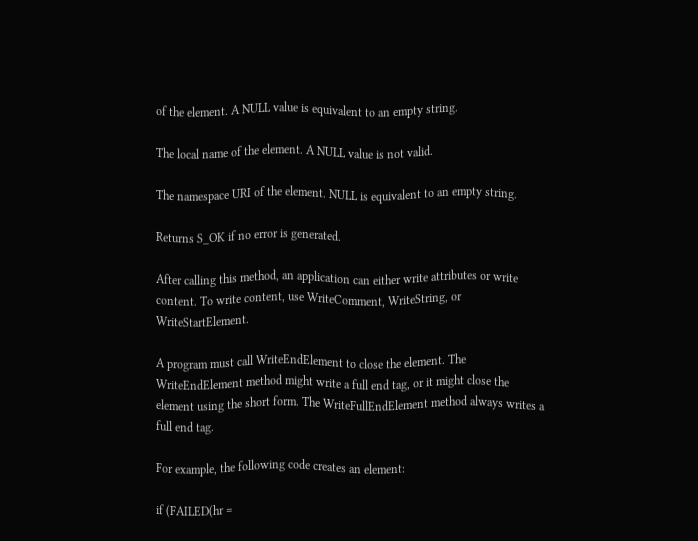of the element. A NULL value is equivalent to an empty string.

The local name of the element. A NULL value is not valid.

The namespace URI of the element. NULL is equivalent to an empty string.

Returns S_OK if no error is generated.

After calling this method, an application can either write attributes or write content. To write content, use WriteComment, WriteString, or WriteStartElement.

A program must call WriteEndElement to close the element. The WriteEndElement method might write a full end tag, or it might close the element using the short form. The WriteFullEndElement method always writes a full end tag.

For example, the following code creates an element:

if (FAILED(hr =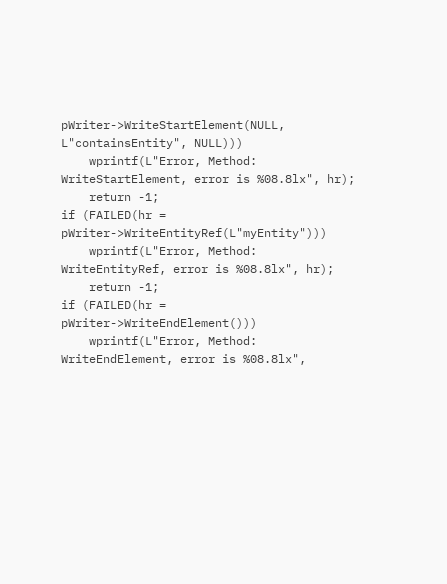pWriter->WriteStartElement(NULL, L"containsEntity", NULL)))
    wprintf(L"Error, Method: WriteStartElement, error is %08.8lx", hr);
    return -1;
if (FAILED(hr = pWriter->WriteEntityRef(L"myEntity")))
    wprintf(L"Error, Method: WriteEntityRef, error is %08.8lx", hr);
    return -1;
if (FAILED(hr = pWriter->WriteEndElement()))
    wprintf(L"Error, Method: WriteEndElement, error is %08.8lx",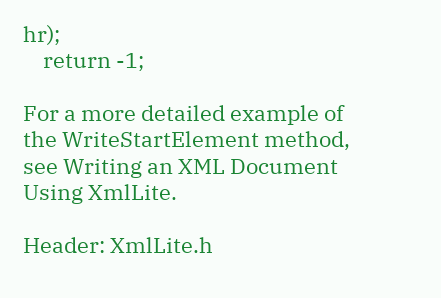hr);
    return -1;

For a more detailed example of the WriteStartElement method, see Writing an XML Document Using XmlLite.

Header: XmlLite.h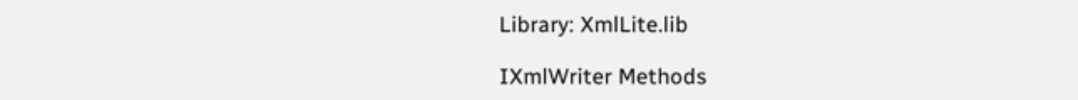Library: XmlLite.lib

IXmlWriter Methods